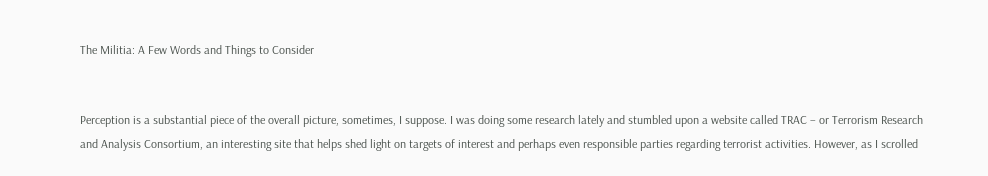The Militia: A Few Words and Things to Consider


Perception is a substantial piece of the overall picture, sometimes, I suppose. I was doing some research lately and stumbled upon a website called TRAC – or Terrorism Research and Analysis Consortium, an interesting site that helps shed light on targets of interest and perhaps even responsible parties regarding terrorist activities. However, as I scrolled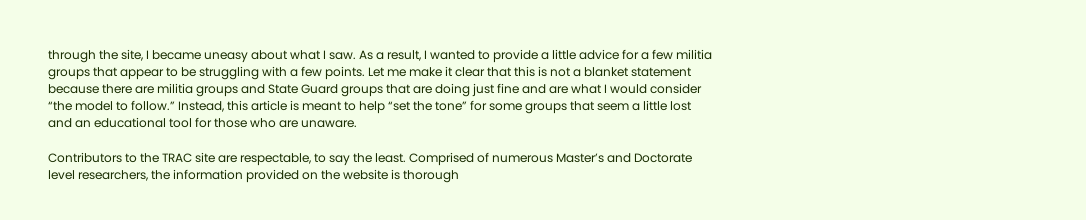through the site, I became uneasy about what I saw. As a result, I wanted to provide a little advice for a few militia groups that appear to be struggling with a few points. Let me make it clear that this is not a blanket statement because there are militia groups and State Guard groups that are doing just fine and are what I would consider “the model to follow.” Instead, this article is meant to help “set the tone” for some groups that seem a little lost and an educational tool for those who are unaware.

Contributors to the TRAC site are respectable, to say the least. Comprised of numerous Master’s and Doctorate level researchers, the information provided on the website is thorough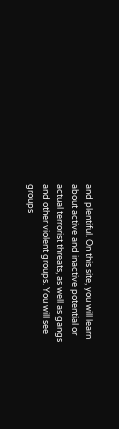and plentiful. On this site, you will learn about active and inactive potential or actual terrorist threats, as well as gangs and other violent groups. You will see groups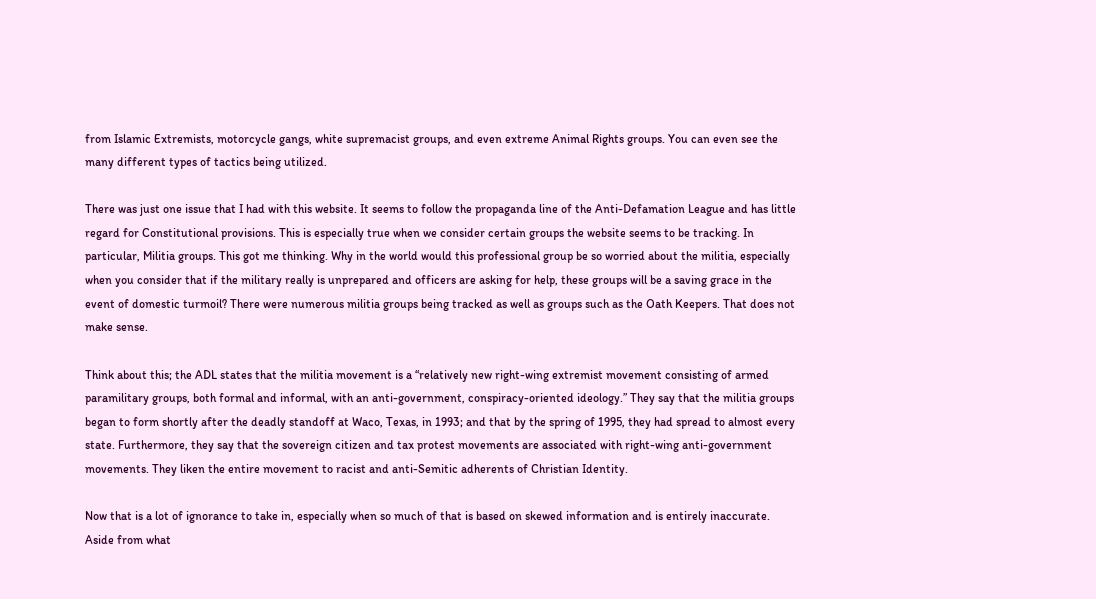from Islamic Extremists, motorcycle gangs, white supremacist groups, and even extreme Animal Rights groups. You can even see the many different types of tactics being utilized.

There was just one issue that I had with this website. It seems to follow the propaganda line of the Anti-Defamation League and has little regard for Constitutional provisions. This is especially true when we consider certain groups the website seems to be tracking. In particular, Militia groups. This got me thinking. Why in the world would this professional group be so worried about the militia, especially when you consider that if the military really is unprepared and officers are asking for help, these groups will be a saving grace in the event of domestic turmoil? There were numerous militia groups being tracked as well as groups such as the Oath Keepers. That does not make sense.

Think about this; the ADL states that the militia movement is a “relatively new right-wing extremist movement consisting of armed paramilitary groups, both formal and informal, with an anti-government, conspiracy-oriented ideology.” They say that the militia groups began to form shortly after the deadly standoff at Waco, Texas, in 1993; and that by the spring of 1995, they had spread to almost every state. Furthermore, they say that the sovereign citizen and tax protest movements are associated with right-wing anti-government movements. They liken the entire movement to racist and anti-Semitic adherents of Christian Identity.

Now that is a lot of ignorance to take in, especially when so much of that is based on skewed information and is entirely inaccurate. Aside from what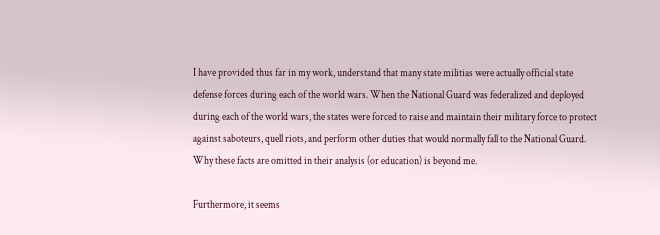I have provided thus far in my work, understand that many state militias were actually official state defense forces during each of the world wars. When the National Guard was federalized and deployed during each of the world wars, the states were forced to raise and maintain their military force to protect against saboteurs, quell riots, and perform other duties that would normally fall to the National Guard. Why these facts are omitted in their analysis (or education) is beyond me.

Furthermore, it seems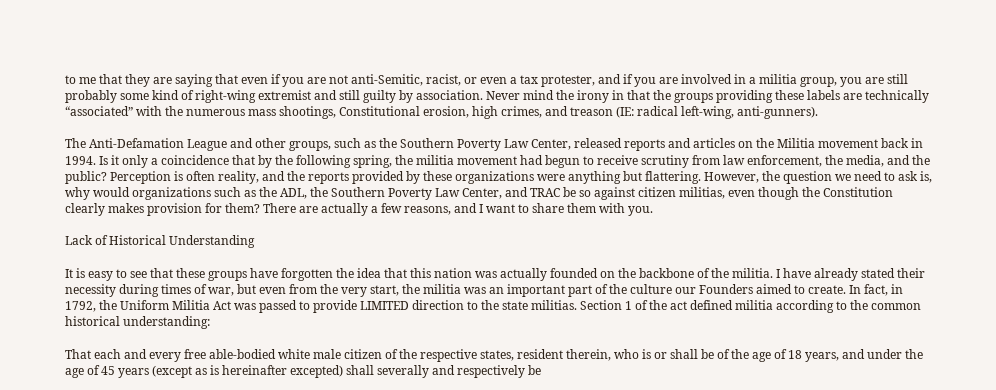to me that they are saying that even if you are not anti-Semitic, racist, or even a tax protester, and if you are involved in a militia group, you are still probably some kind of right-wing extremist and still guilty by association. Never mind the irony in that the groups providing these labels are technically “associated” with the numerous mass shootings, Constitutional erosion, high crimes, and treason (IE: radical left-wing, anti-gunners).

The Anti-Defamation League and other groups, such as the Southern Poverty Law Center, released reports and articles on the Militia movement back in 1994. Is it only a coincidence that by the following spring, the militia movement had begun to receive scrutiny from law enforcement, the media, and the public? Perception is often reality, and the reports provided by these organizations were anything but flattering. However, the question we need to ask is, why would organizations such as the ADL, the Southern Poverty Law Center, and TRAC be so against citizen militias, even though the Constitution clearly makes provision for them? There are actually a few reasons, and I want to share them with you.

Lack of Historical Understanding

It is easy to see that these groups have forgotten the idea that this nation was actually founded on the backbone of the militia. I have already stated their necessity during times of war, but even from the very start, the militia was an important part of the culture our Founders aimed to create. In fact, in 1792, the Uniform Militia Act was passed to provide LIMITED direction to the state militias. Section 1 of the act defined militia according to the common historical understanding:

That each and every free able-bodied white male citizen of the respective states, resident therein, who is or shall be of the age of 18 years, and under the age of 45 years (except as is hereinafter excepted) shall severally and respectively be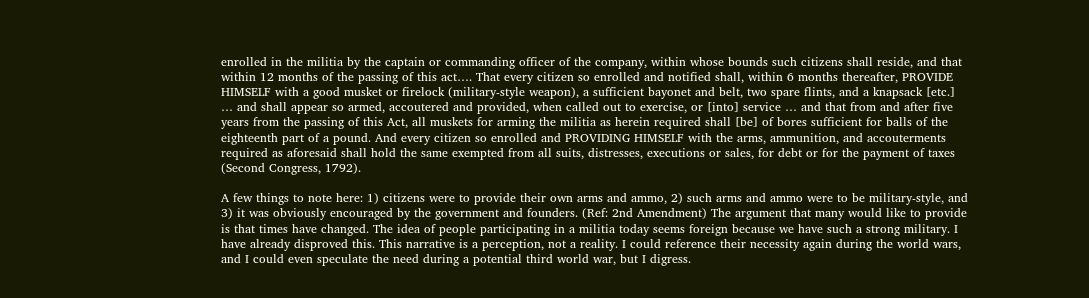enrolled in the militia by the captain or commanding officer of the company, within whose bounds such citizens shall reside, and that within 12 months of the passing of this act…. That every citizen so enrolled and notified shall, within 6 months thereafter, PROVIDE HIMSELF with a good musket or firelock (military-style weapon), a sufficient bayonet and belt, two spare flints, and a knapsack [etc.] … and shall appear so armed, accoutered and provided, when called out to exercise, or [into] service … and that from and after five years from the passing of this Act, all muskets for arming the militia as herein required shall [be] of bores sufficient for balls of the eighteenth part of a pound. And every citizen so enrolled and PROVIDING HIMSELF with the arms, ammunition, and accouterments required as aforesaid shall hold the same exempted from all suits, distresses, executions or sales, for debt or for the payment of taxes (Second Congress, 1792).

A few things to note here: 1) citizens were to provide their own arms and ammo, 2) such arms and ammo were to be military-style, and 3) it was obviously encouraged by the government and founders. (Ref: 2nd Amendment) The argument that many would like to provide is that times have changed. The idea of people participating in a militia today seems foreign because we have such a strong military. I have already disproved this. This narrative is a perception, not a reality. I could reference their necessity again during the world wars, and I could even speculate the need during a potential third world war, but I digress.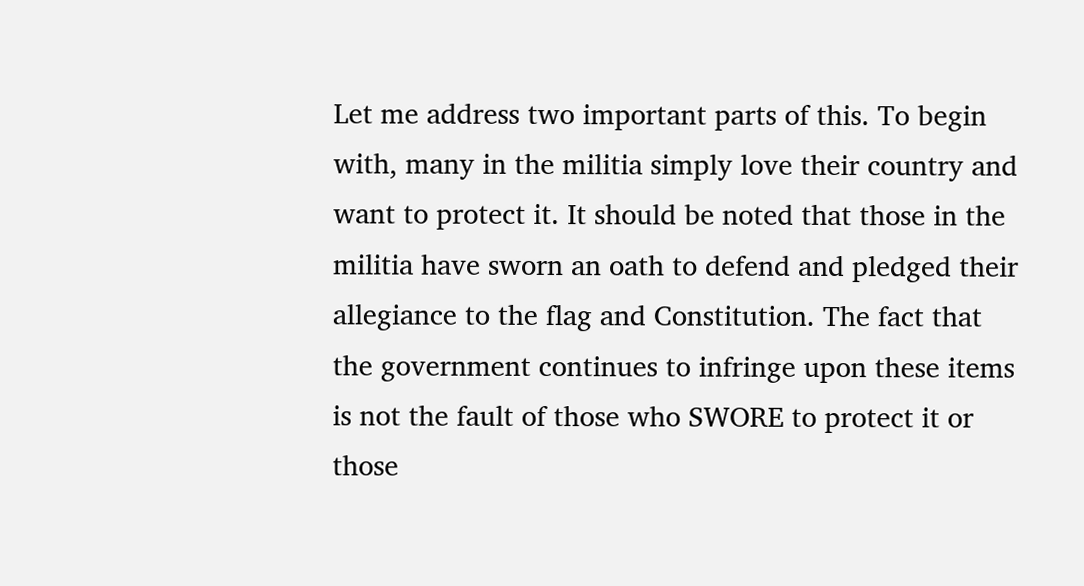Let me address two important parts of this. To begin with, many in the militia simply love their country and want to protect it. It should be noted that those in the militia have sworn an oath to defend and pledged their allegiance to the flag and Constitution. The fact that the government continues to infringe upon these items is not the fault of those who SWORE to protect it or those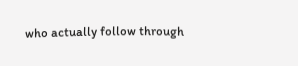who actually follow through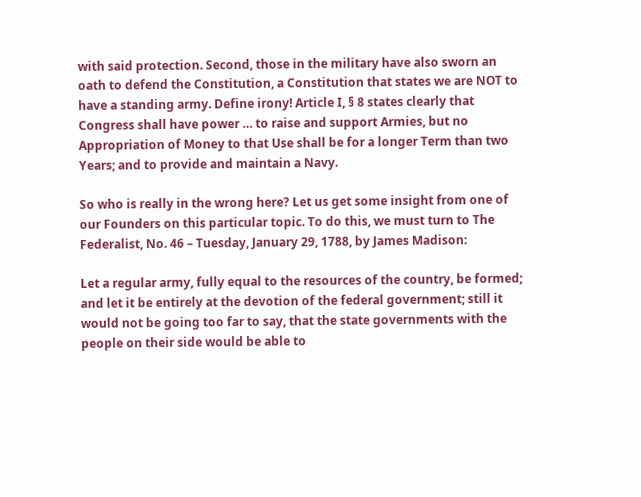with said protection. Second, those in the military have also sworn an oath to defend the Constitution, a Constitution that states we are NOT to have a standing army. Define irony! Article I, § 8 states clearly that Congress shall have power … to raise and support Armies, but no Appropriation of Money to that Use shall be for a longer Term than two Years; and to provide and maintain a Navy.

So who is really in the wrong here? Let us get some insight from one of our Founders on this particular topic. To do this, we must turn to The Federalist, No. 46 – Tuesday, January 29, 1788, by James Madison:

Let a regular army, fully equal to the resources of the country, be formed; and let it be entirely at the devotion of the federal government; still it would not be going too far to say, that the state governments with the people on their side would be able to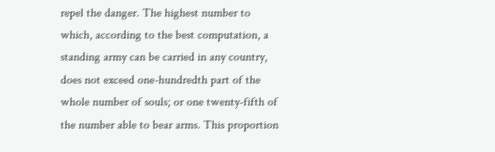repel the danger. The highest number to which, according to the best computation, a standing army can be carried in any country, does not exceed one-hundredth part of the whole number of souls; or one twenty-fifth of the number able to bear arms. This proportion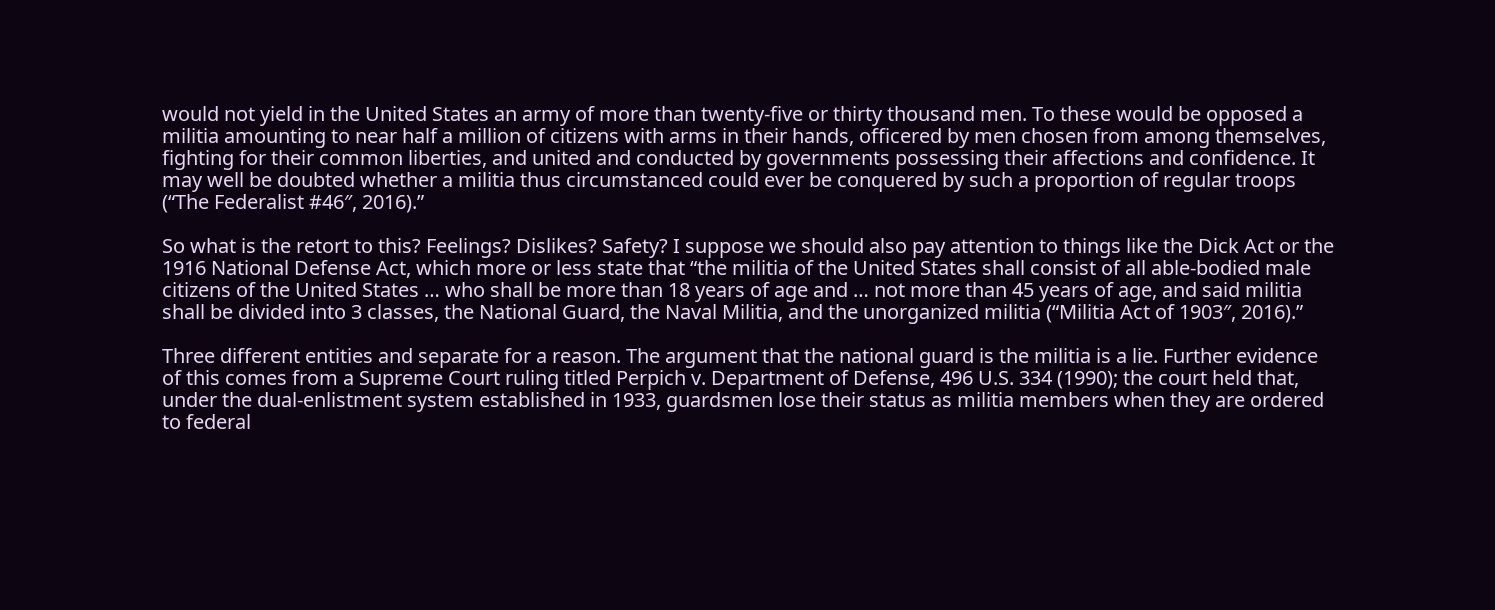would not yield in the United States an army of more than twenty-five or thirty thousand men. To these would be opposed a militia amounting to near half a million of citizens with arms in their hands, officered by men chosen from among themselves, fighting for their common liberties, and united and conducted by governments possessing their affections and confidence. It may well be doubted whether a militia thus circumstanced could ever be conquered by such a proportion of regular troops (“The Federalist #46″, 2016).”

So what is the retort to this? Feelings? Dislikes? Safety? I suppose we should also pay attention to things like the Dick Act or the 1916 National Defense Act, which more or less state that “the militia of the United States shall consist of all able-bodied male citizens of the United States … who shall be more than 18 years of age and … not more than 45 years of age, and said militia shall be divided into 3 classes, the National Guard, the Naval Militia, and the unorganized militia (“Militia Act of 1903″, 2016).”

Three different entities and separate for a reason. The argument that the national guard is the militia is a lie. Further evidence of this comes from a Supreme Court ruling titled Perpich v. Department of Defense, 496 U.S. 334 (1990); the court held that, under the dual-enlistment system established in 1933, guardsmen lose their status as militia members when they are ordered to federal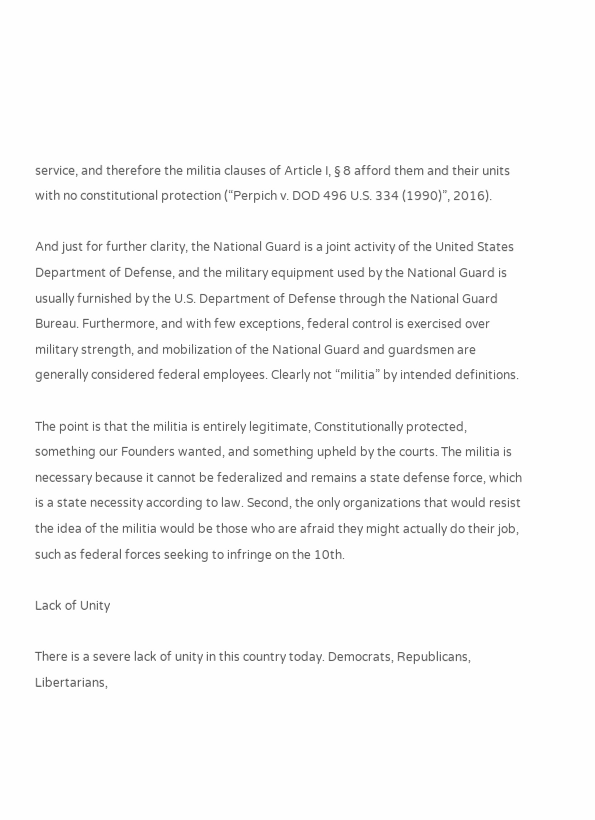service, and therefore the militia clauses of Article I, § 8 afford them and their units with no constitutional protection (“Perpich v. DOD 496 U.S. 334 (1990)”, 2016).

And just for further clarity, the National Guard is a joint activity of the United States Department of Defense, and the military equipment used by the National Guard is usually furnished by the U.S. Department of Defense through the National Guard Bureau. Furthermore, and with few exceptions, federal control is exercised over military strength, and mobilization of the National Guard and guardsmen are generally considered federal employees. Clearly not “militia” by intended definitions.

The point is that the militia is entirely legitimate, Constitutionally protected, something our Founders wanted, and something upheld by the courts. The militia is necessary because it cannot be federalized and remains a state defense force, which is a state necessity according to law. Second, the only organizations that would resist the idea of the militia would be those who are afraid they might actually do their job, such as federal forces seeking to infringe on the 10th.

Lack of Unity

There is a severe lack of unity in this country today. Democrats, Republicans, Libertarians,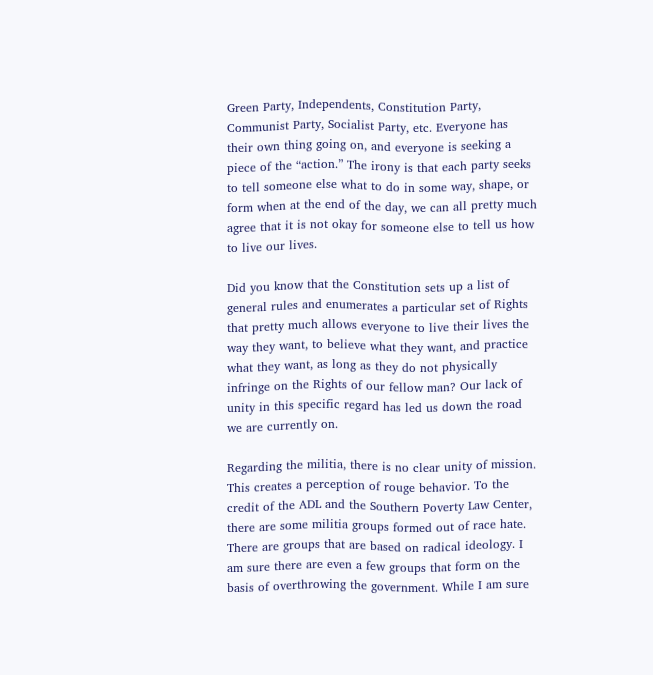Green Party, Independents, Constitution Party, Communist Party, Socialist Party, etc. Everyone has their own thing going on, and everyone is seeking a piece of the “action.” The irony is that each party seeks to tell someone else what to do in some way, shape, or form when at the end of the day, we can all pretty much agree that it is not okay for someone else to tell us how to live our lives.

Did you know that the Constitution sets up a list of general rules and enumerates a particular set of Rights that pretty much allows everyone to live their lives the way they want, to believe what they want, and practice what they want, as long as they do not physically infringe on the Rights of our fellow man? Our lack of unity in this specific regard has led us down the road we are currently on.

Regarding the militia, there is no clear unity of mission. This creates a perception of rouge behavior. To the credit of the ADL and the Southern Poverty Law Center, there are some militia groups formed out of race hate. There are groups that are based on radical ideology. I am sure there are even a few groups that form on the basis of overthrowing the government. While I am sure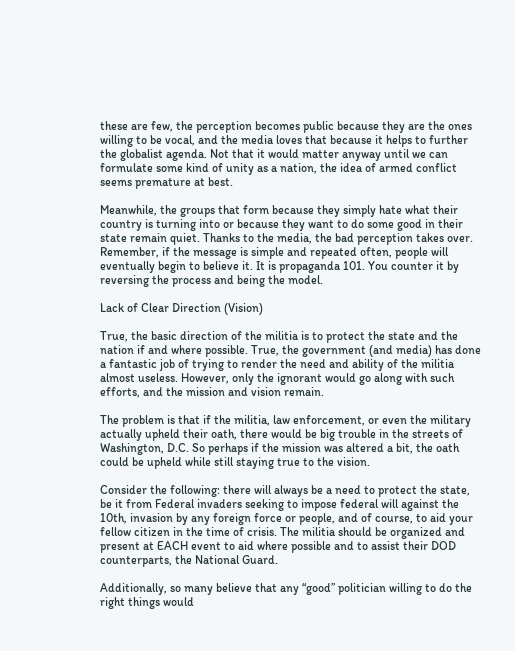these are few, the perception becomes public because they are the ones willing to be vocal, and the media loves that because it helps to further the globalist agenda. Not that it would matter anyway until we can formulate some kind of unity as a nation, the idea of armed conflict seems premature at best.

Meanwhile, the groups that form because they simply hate what their country is turning into or because they want to do some good in their state remain quiet. Thanks to the media, the bad perception takes over. Remember, if the message is simple and repeated often, people will eventually begin to believe it. It is propaganda 101. You counter it by reversing the process and being the model.

Lack of Clear Direction (Vision)

True, the basic direction of the militia is to protect the state and the nation if and where possible. True, the government (and media) has done a fantastic job of trying to render the need and ability of the militia almost useless. However, only the ignorant would go along with such efforts, and the mission and vision remain.

The problem is that if the militia, law enforcement, or even the military actually upheld their oath, there would be big trouble in the streets of Washington, D.C. So perhaps if the mission was altered a bit, the oath could be upheld while still staying true to the vision.

Consider the following: there will always be a need to protect the state, be it from Federal invaders seeking to impose federal will against the 10th, invasion by any foreign force or people, and of course, to aid your fellow citizen in the time of crisis. The militia should be organized and present at EACH event to aid where possible and to assist their DOD counterparts, the National Guard.

Additionally, so many believe that any “good” politician willing to do the right things would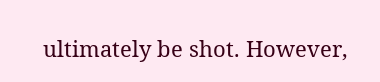ultimately be shot. However,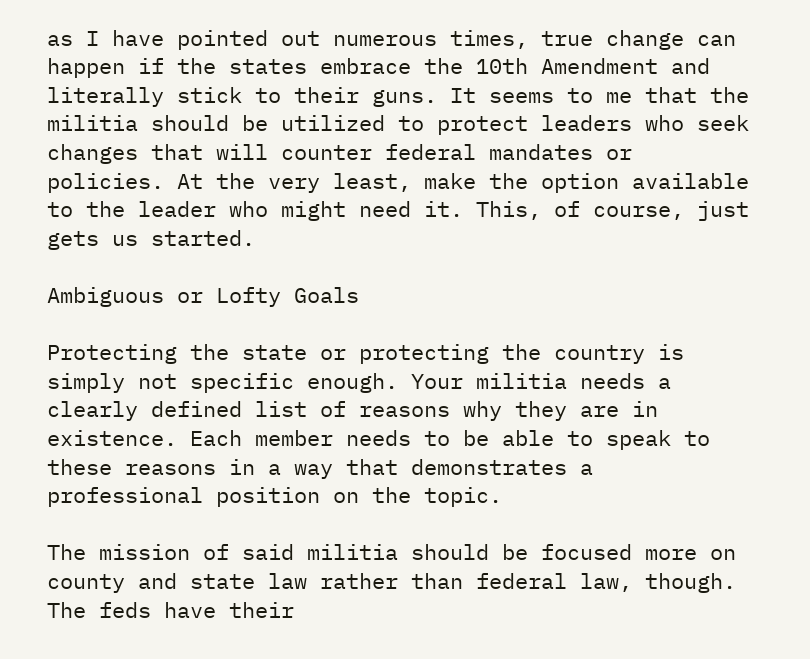as I have pointed out numerous times, true change can happen if the states embrace the 10th Amendment and literally stick to their guns. It seems to me that the militia should be utilized to protect leaders who seek changes that will counter federal mandates or policies. At the very least, make the option available to the leader who might need it. This, of course, just gets us started.

Ambiguous or Lofty Goals

Protecting the state or protecting the country is simply not specific enough. Your militia needs a clearly defined list of reasons why they are in existence. Each member needs to be able to speak to these reasons in a way that demonstrates a professional position on the topic.

The mission of said militia should be focused more on county and state law rather than federal law, though. The feds have their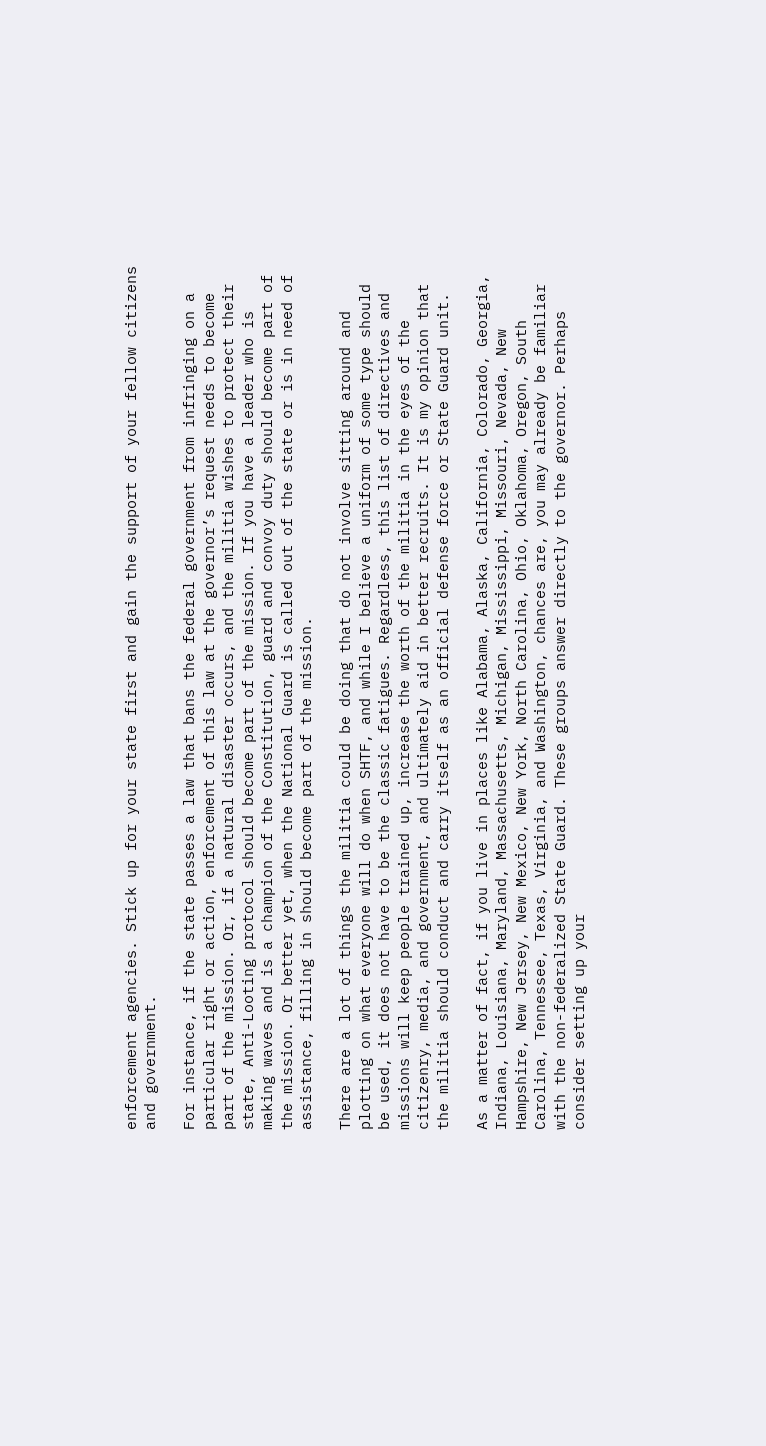enforcement agencies. Stick up for your state first and gain the support of your fellow citizens and government.

For instance, if the state passes a law that bans the federal government from infringing on a particular right or action, enforcement of this law at the governor’s request needs to become part of the mission. Or, if a natural disaster occurs, and the militia wishes to protect their state, Anti-Looting protocol should become part of the mission. If you have a leader who is making waves and is a champion of the Constitution, guard and convoy duty should become part of the mission. Or better yet, when the National Guard is called out of the state or is in need of assistance, filling in should become part of the mission.

There are a lot of things the militia could be doing that do not involve sitting around and plotting on what everyone will do when SHTF, and while I believe a uniform of some type should be used, it does not have to be the classic fatigues. Regardless, this list of directives and missions will keep people trained up, increase the worth of the militia in the eyes of the citizenry, media, and government, and ultimately aid in better recruits. It is my opinion that the militia should conduct and carry itself as an official defense force or State Guard unit.

As a matter of fact, if you live in places like Alabama, Alaska, California, Colorado, Georgia, Indiana, Louisiana, Maryland, Massachusetts, Michigan, Mississippi, Missouri, Nevada, New Hampshire, New Jersey, New Mexico, New York, North Carolina, Ohio, Oklahoma, Oregon, South Carolina, Tennessee, Texas, Virginia, and Washington, chances are, you may already be familiar with the non-federalized State Guard. These groups answer directly to the governor. Perhaps consider setting up your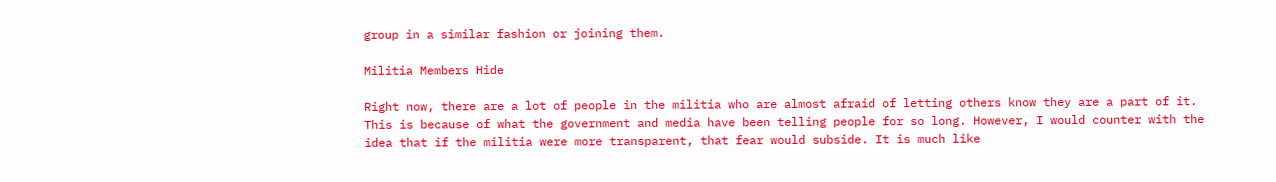group in a similar fashion or joining them.

Militia Members Hide

Right now, there are a lot of people in the militia who are almost afraid of letting others know they are a part of it. This is because of what the government and media have been telling people for so long. However, I would counter with the idea that if the militia were more transparent, that fear would subside. It is much like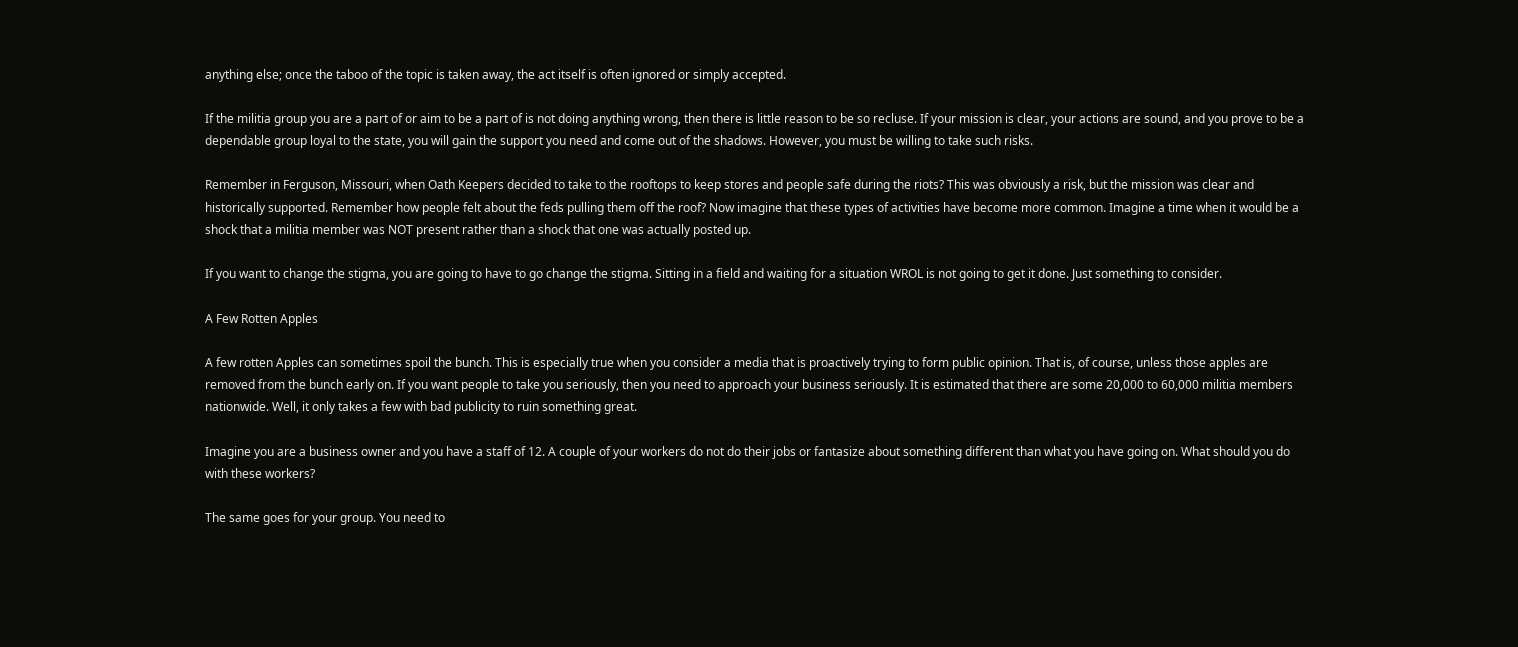anything else; once the taboo of the topic is taken away, the act itself is often ignored or simply accepted.

If the militia group you are a part of or aim to be a part of is not doing anything wrong, then there is little reason to be so recluse. If your mission is clear, your actions are sound, and you prove to be a dependable group loyal to the state, you will gain the support you need and come out of the shadows. However, you must be willing to take such risks.

Remember in Ferguson, Missouri, when Oath Keepers decided to take to the rooftops to keep stores and people safe during the riots? This was obviously a risk, but the mission was clear and historically supported. Remember how people felt about the feds pulling them off the roof? Now imagine that these types of activities have become more common. Imagine a time when it would be a shock that a militia member was NOT present rather than a shock that one was actually posted up.

If you want to change the stigma, you are going to have to go change the stigma. Sitting in a field and waiting for a situation WROL is not going to get it done. Just something to consider.

A Few Rotten Apples

A few rotten Apples can sometimes spoil the bunch. This is especially true when you consider a media that is proactively trying to form public opinion. That is, of course, unless those apples are removed from the bunch early on. If you want people to take you seriously, then you need to approach your business seriously. It is estimated that there are some 20,000 to 60,000 militia members nationwide. Well, it only takes a few with bad publicity to ruin something great.

Imagine you are a business owner and you have a staff of 12. A couple of your workers do not do their jobs or fantasize about something different than what you have going on. What should you do with these workers?

The same goes for your group. You need to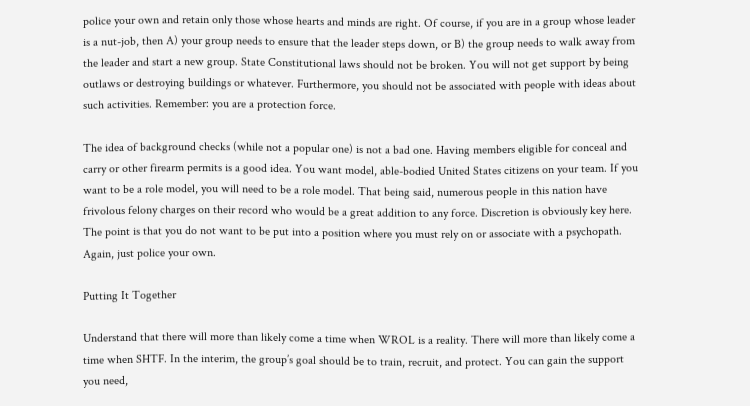police your own and retain only those whose hearts and minds are right. Of course, if you are in a group whose leader is a nut-job, then A) your group needs to ensure that the leader steps down, or B) the group needs to walk away from the leader and start a new group. State Constitutional laws should not be broken. You will not get support by being outlaws or destroying buildings or whatever. Furthermore, you should not be associated with people with ideas about such activities. Remember: you are a protection force.

The idea of background checks (while not a popular one) is not a bad one. Having members eligible for conceal and carry or other firearm permits is a good idea. You want model, able-bodied United States citizens on your team. If you want to be a role model, you will need to be a role model. That being said, numerous people in this nation have frivolous felony charges on their record who would be a great addition to any force. Discretion is obviously key here. The point is that you do not want to be put into a position where you must rely on or associate with a psychopath. Again, just police your own.

Putting It Together

Understand that there will more than likely come a time when WROL is a reality. There will more than likely come a time when SHTF. In the interim, the group’s goal should be to train, recruit, and protect. You can gain the support you need,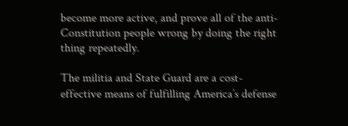become more active, and prove all of the anti-Constitution people wrong by doing the right thing repeatedly.

The militia and State Guard are a cost-effective means of fulfilling America’s defense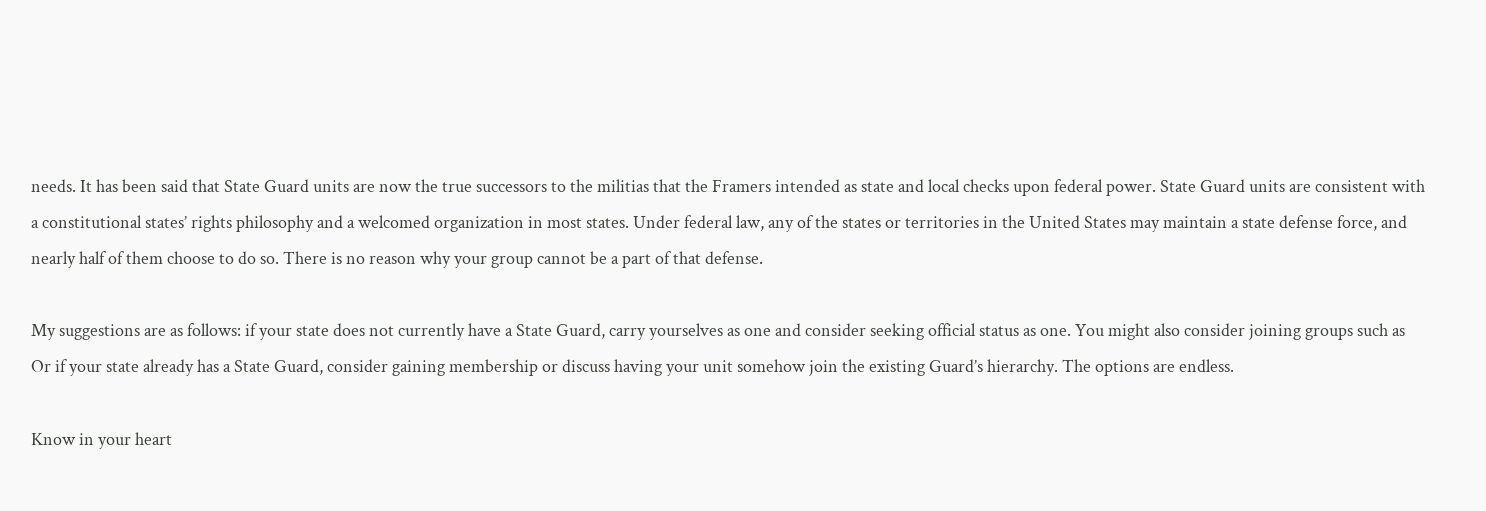needs. It has been said that State Guard units are now the true successors to the militias that the Framers intended as state and local checks upon federal power. State Guard units are consistent with a constitutional states’ rights philosophy and a welcomed organization in most states. Under federal law, any of the states or territories in the United States may maintain a state defense force, and nearly half of them choose to do so. There is no reason why your group cannot be a part of that defense.

My suggestions are as follows: if your state does not currently have a State Guard, carry yourselves as one and consider seeking official status as one. You might also consider joining groups such as Or if your state already has a State Guard, consider gaining membership or discuss having your unit somehow join the existing Guard’s hierarchy. The options are endless.

Know in your heart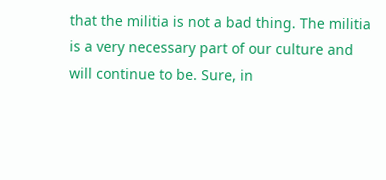that the militia is not a bad thing. The militia is a very necessary part of our culture and will continue to be. Sure, in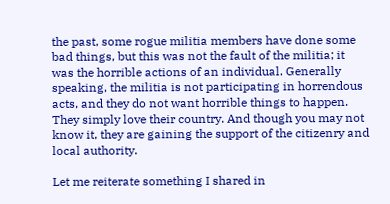the past, some rogue militia members have done some bad things, but this was not the fault of the militia; it was the horrible actions of an individual. Generally speaking, the militia is not participating in horrendous acts, and they do not want horrible things to happen. They simply love their country. And though you may not know it, they are gaining the support of the citizenry and local authority.

Let me reiterate something I shared in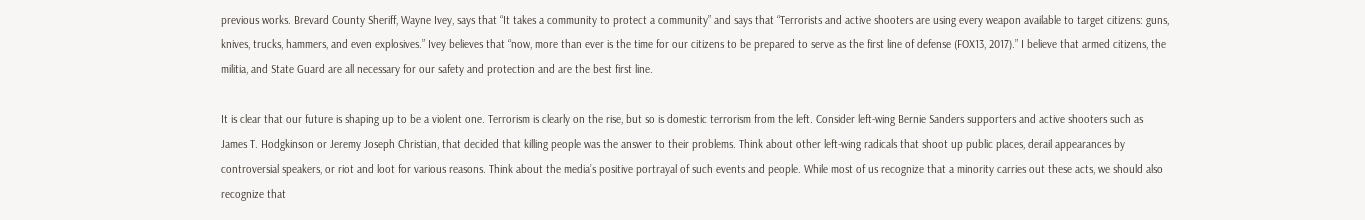previous works. Brevard County Sheriff, Wayne Ivey, says that “It takes a community to protect a community” and says that “Terrorists and active shooters are using every weapon available to target citizens: guns, knives, trucks, hammers, and even explosives.” Ivey believes that “now, more than ever is the time for our citizens to be prepared to serve as the first line of defense (FOX13, 2017).” I believe that armed citizens, the militia, and State Guard are all necessary for our safety and protection and are the best first line.

It is clear that our future is shaping up to be a violent one. Terrorism is clearly on the rise, but so is domestic terrorism from the left. Consider left-wing Bernie Sanders supporters and active shooters such as James T. Hodgkinson or Jeremy Joseph Christian, that decided that killing people was the answer to their problems. Think about other left-wing radicals that shoot up public places, derail appearances by controversial speakers, or riot and loot for various reasons. Think about the media’s positive portrayal of such events and people. While most of us recognize that a minority carries out these acts, we should also recognize that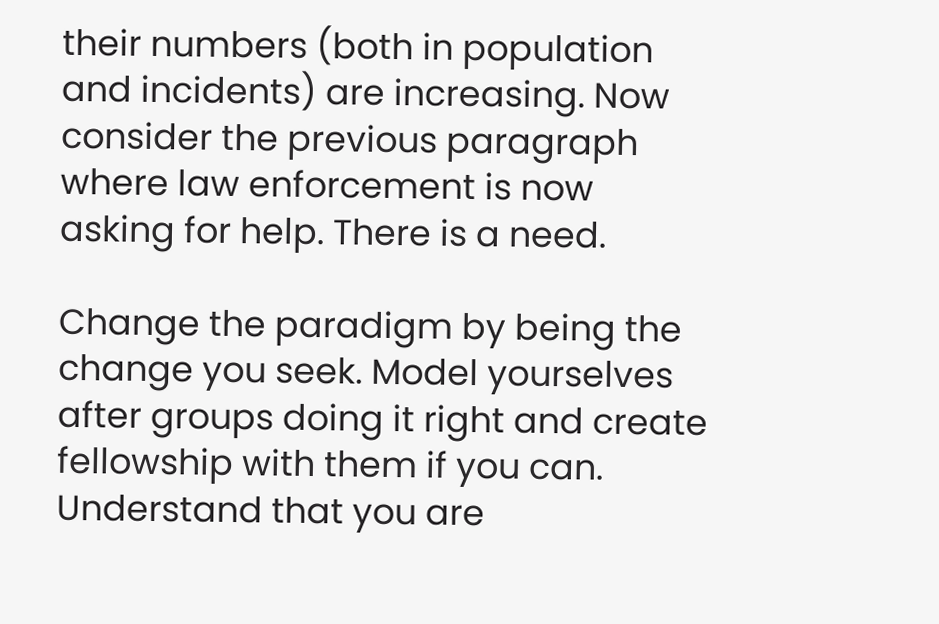their numbers (both in population and incidents) are increasing. Now consider the previous paragraph where law enforcement is now asking for help. There is a need.

Change the paradigm by being the change you seek. Model yourselves after groups doing it right and create fellowship with them if you can. Understand that you are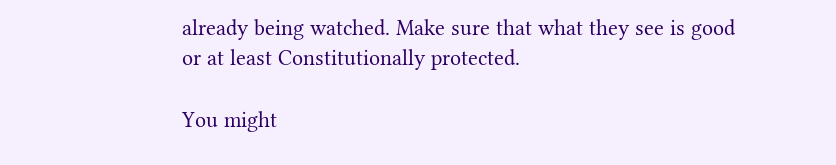already being watched. Make sure that what they see is good or at least Constitutionally protected.

You might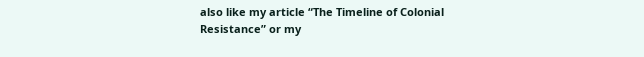also like my article “The Timeline of Colonial Resistance” or my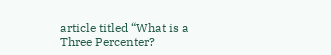article titled “What is a Three Percenter?